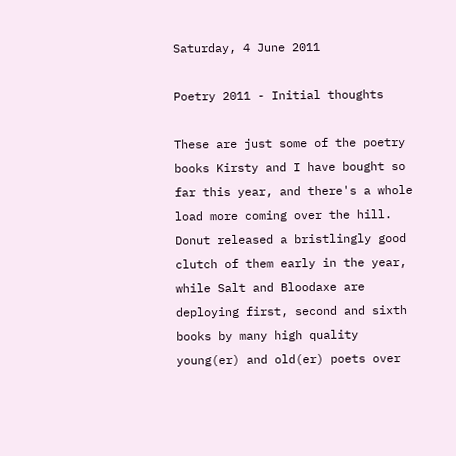Saturday, 4 June 2011

Poetry 2011 - Initial thoughts

These are just some of the poetry books Kirsty and I have bought so far this year, and there's a whole load more coming over the hill. Donut released a bristlingly good clutch of them early in the year, while Salt and Bloodaxe are deploying first, second and sixth books by many high quality young(er) and old(er) poets over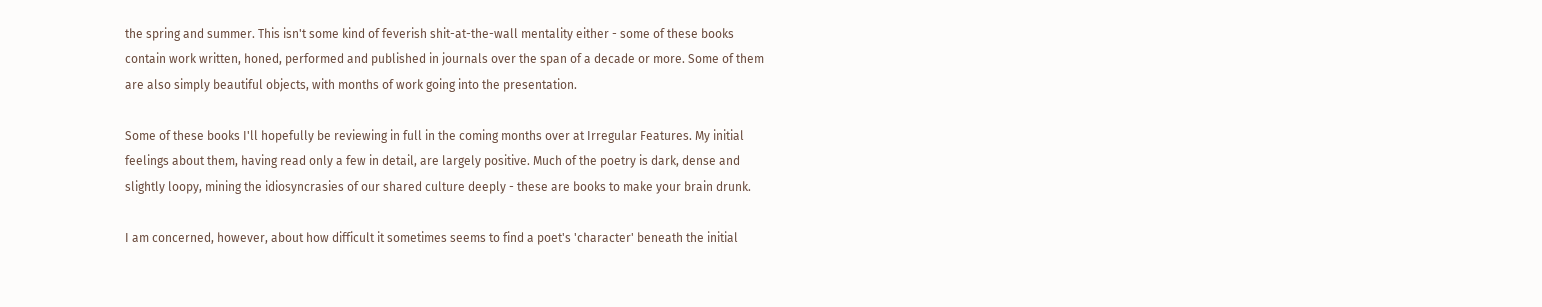the spring and summer. This isn't some kind of feverish shit-at-the-wall mentality either - some of these books contain work written, honed, performed and published in journals over the span of a decade or more. Some of them are also simply beautiful objects, with months of work going into the presentation.

Some of these books I'll hopefully be reviewing in full in the coming months over at Irregular Features. My initial feelings about them, having read only a few in detail, are largely positive. Much of the poetry is dark, dense and slightly loopy, mining the idiosyncrasies of our shared culture deeply - these are books to make your brain drunk.

I am concerned, however, about how difficult it sometimes seems to find a poet's 'character' beneath the initial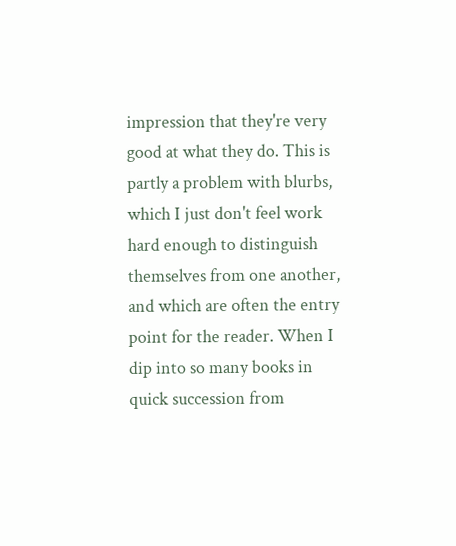impression that they're very good at what they do. This is partly a problem with blurbs, which I just don't feel work hard enough to distinguish themselves from one another, and which are often the entry point for the reader. When I dip into so many books in quick succession from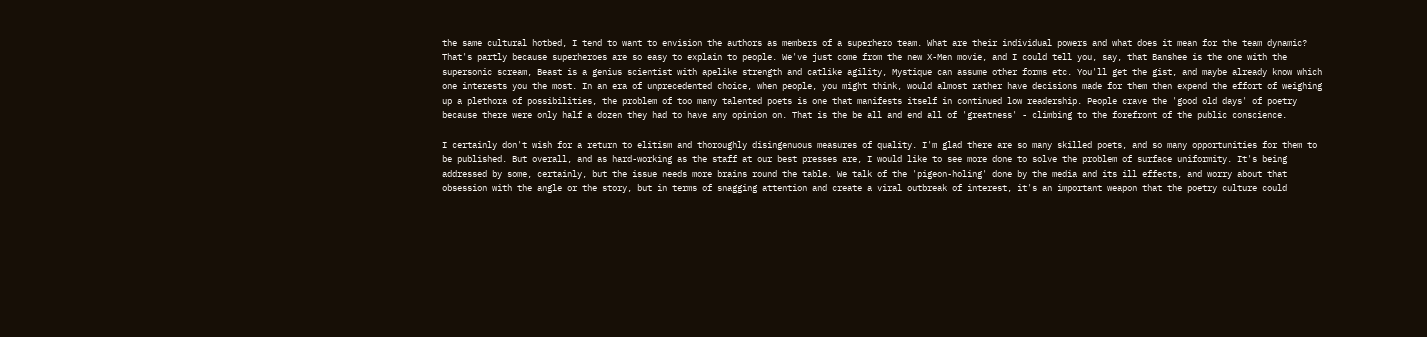the same cultural hotbed, I tend to want to envision the authors as members of a superhero team. What are their individual powers and what does it mean for the team dynamic? That's partly because superheroes are so easy to explain to people. We've just come from the new X-Men movie, and I could tell you, say, that Banshee is the one with the supersonic scream, Beast is a genius scientist with apelike strength and catlike agility, Mystique can assume other forms etc. You'll get the gist, and maybe already know which one interests you the most. In an era of unprecedented choice, when people, you might think, would almost rather have decisions made for them then expend the effort of weighing up a plethora of possibilities, the problem of too many talented poets is one that manifests itself in continued low readership. People crave the 'good old days' of poetry because there were only half a dozen they had to have any opinion on. That is the be all and end all of 'greatness' - climbing to the forefront of the public conscience.

I certainly don't wish for a return to elitism and thoroughly disingenuous measures of quality. I'm glad there are so many skilled poets, and so many opportunities for them to be published. But overall, and as hard-working as the staff at our best presses are, I would like to see more done to solve the problem of surface uniformity. It's being addressed by some, certainly, but the issue needs more brains round the table. We talk of the 'pigeon-holing' done by the media and its ill effects, and worry about that obsession with the angle or the story, but in terms of snagging attention and create a viral outbreak of interest, it's an important weapon that the poetry culture could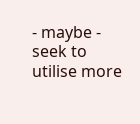- maybe - seek to utilise more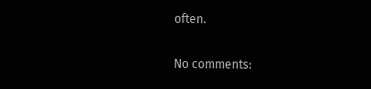often.

No comments: